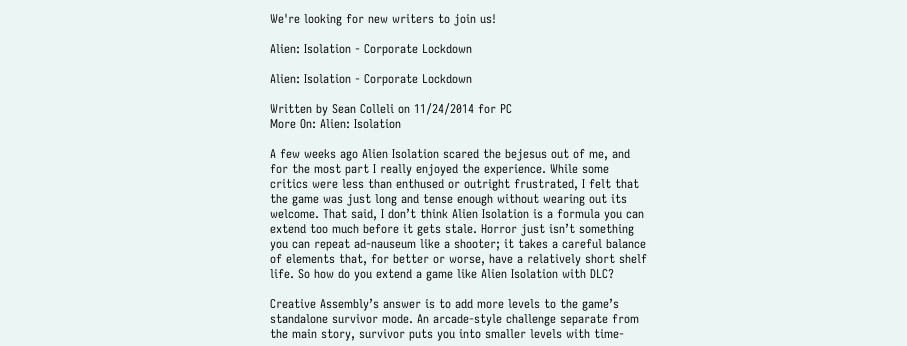We're looking for new writers to join us!

Alien: Isolation - Corporate Lockdown

Alien: Isolation - Corporate Lockdown

Written by Sean Colleli on 11/24/2014 for PC
More On: Alien: Isolation

A few weeks ago Alien Isolation scared the bejesus out of me, and for the most part I really enjoyed the experience. While some critics were less than enthused or outright frustrated, I felt that the game was just long and tense enough without wearing out its welcome. That said, I don’t think Alien Isolation is a formula you can extend too much before it gets stale. Horror just isn’t something you can repeat ad-nauseum like a shooter; it takes a careful balance of elements that, for better or worse, have a relatively short shelf life. So how do you extend a game like Alien Isolation with DLC?

Creative Assembly’s answer is to add more levels to the game’s standalone survivor mode. An arcade-style challenge separate from the main story, survivor puts you into smaller levels with time-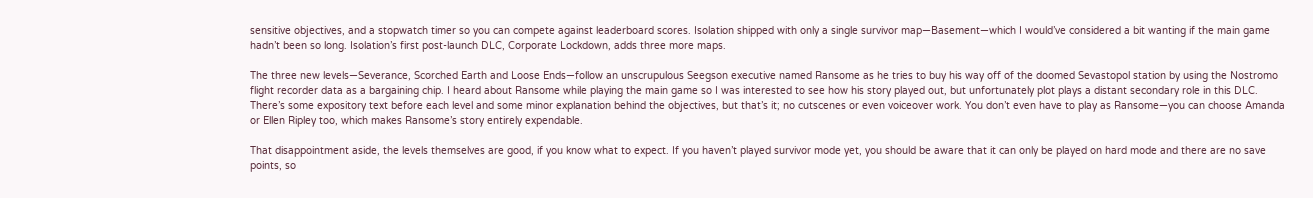sensitive objectives, and a stopwatch timer so you can compete against leaderboard scores. Isolation shipped with only a single survivor map—Basement—which I would’ve considered a bit wanting if the main game hadn’t been so long. Isolation’s first post-launch DLC, Corporate Lockdown, adds three more maps.

The three new levels—Severance, Scorched Earth and Loose Ends—follow an unscrupulous Seegson executive named Ransome as he tries to buy his way off of the doomed Sevastopol station by using the Nostromo flight recorder data as a bargaining chip. I heard about Ransome while playing the main game so I was interested to see how his story played out, but unfortunately plot plays a distant secondary role in this DLC. There’s some expository text before each level and some minor explanation behind the objectives, but that’s it; no cutscenes or even voiceover work. You don’t even have to play as Ransome—you can choose Amanda or Ellen Ripley too, which makes Ransome’s story entirely expendable.

That disappointment aside, the levels themselves are good, if you know what to expect. If you haven’t played survivor mode yet, you should be aware that it can only be played on hard mode and there are no save points, so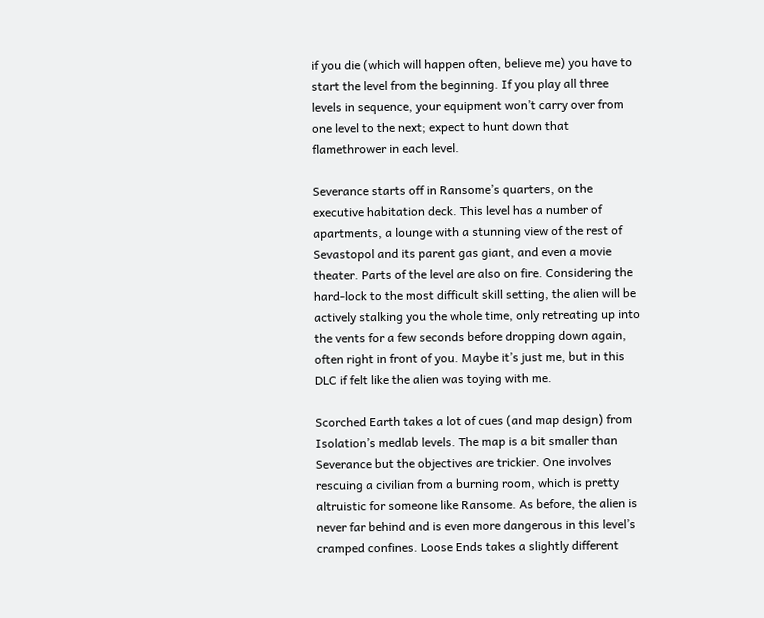if you die (which will happen often, believe me) you have to start the level from the beginning. If you play all three levels in sequence, your equipment won’t carry over from one level to the next; expect to hunt down that flamethrower in each level.

Severance starts off in Ransome’s quarters, on the executive habitation deck. This level has a number of apartments, a lounge with a stunning view of the rest of Sevastopol and its parent gas giant, and even a movie theater. Parts of the level are also on fire. Considering the hard-lock to the most difficult skill setting, the alien will be actively stalking you the whole time, only retreating up into the vents for a few seconds before dropping down again, often right in front of you. Maybe it’s just me, but in this DLC if felt like the alien was toying with me.

Scorched Earth takes a lot of cues (and map design) from Isolation’s medlab levels. The map is a bit smaller than Severance but the objectives are trickier. One involves rescuing a civilian from a burning room, which is pretty altruistic for someone like Ransome. As before, the alien is never far behind and is even more dangerous in this level’s cramped confines. Loose Ends takes a slightly different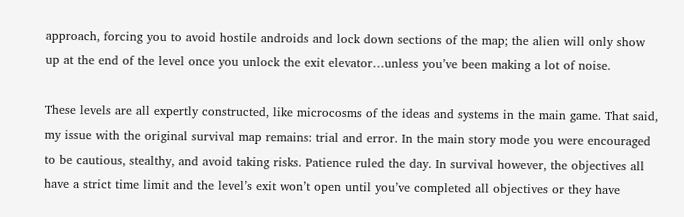approach, forcing you to avoid hostile androids and lock down sections of the map; the alien will only show up at the end of the level once you unlock the exit elevator…unless you’ve been making a lot of noise.

These levels are all expertly constructed, like microcosms of the ideas and systems in the main game. That said, my issue with the original survival map remains: trial and error. In the main story mode you were encouraged to be cautious, stealthy, and avoid taking risks. Patience ruled the day. In survival however, the objectives all have a strict time limit and the level’s exit won’t open until you’ve completed all objectives or they have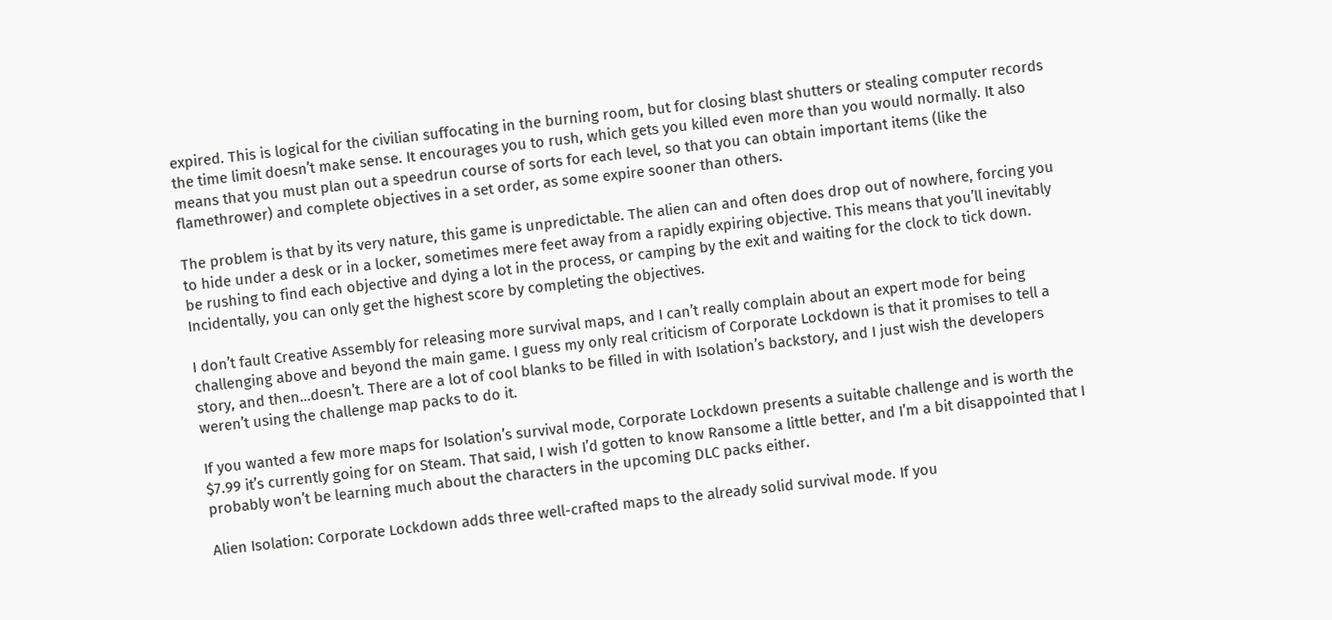expired. This is logical for the civilian suffocating in the burning room, but for closing blast shutters or stealing computer records the time limit doesn’t make sense. It encourages you to rush, which gets you killed even more than you would normally. It also means that you must plan out a speedrun course of sorts for each level, so that you can obtain important items (like the flamethrower) and complete objectives in a set order, as some expire sooner than others.

The problem is that by its very nature, this game is unpredictable. The alien can and often does drop out of nowhere, forcing you to hide under a desk or in a locker, sometimes mere feet away from a rapidly expiring objective. This means that you’ll inevitably be rushing to find each objective and dying a lot in the process, or camping by the exit and waiting for the clock to tick down. Incidentally, you can only get the highest score by completing the objectives.

I don’t fault Creative Assembly for releasing more survival maps, and I can’t really complain about an expert mode for being challenging above and beyond the main game. I guess my only real criticism of Corporate Lockdown is that it promises to tell a story, and then…doesn’t. There are a lot of cool blanks to be filled in with Isolation’s backstory, and I just wish the developers weren’t using the challenge map packs to do it.

If you wanted a few more maps for Isolation’s survival mode, Corporate Lockdown presents a suitable challenge and is worth the $7.99 it’s currently going for on Steam. That said, I wish I’d gotten to know Ransome a little better, and I’m a bit disappointed that I probably won’t be learning much about the characters in the upcoming DLC packs either.

Alien Isolation: Corporate Lockdown adds three well-crafted maps to the already solid survival mode. If you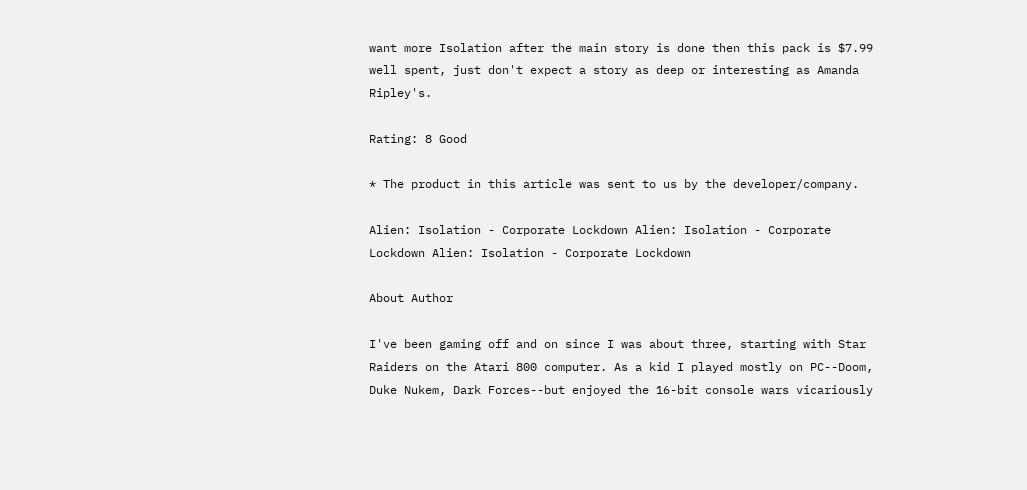want more Isolation after the main story is done then this pack is $7.99 well spent, just don't expect a story as deep or interesting as Amanda Ripley's.

Rating: 8 Good

* The product in this article was sent to us by the developer/company.

Alien: Isolation - Corporate Lockdown Alien: Isolation - Corporate Lockdown Alien: Isolation - Corporate Lockdown

About Author

I've been gaming off and on since I was about three, starting with Star Raiders on the Atari 800 computer. As a kid I played mostly on PC--Doom, Duke Nukem, Dark Forces--but enjoyed the 16-bit console wars vicariously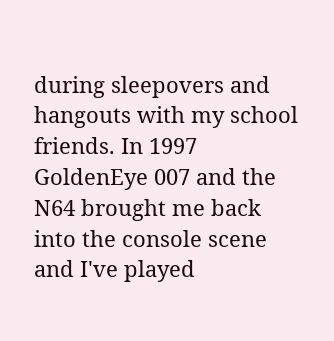during sleepovers and hangouts with my school friends. In 1997 GoldenEye 007 and the N64 brought me back into the console scene and I've played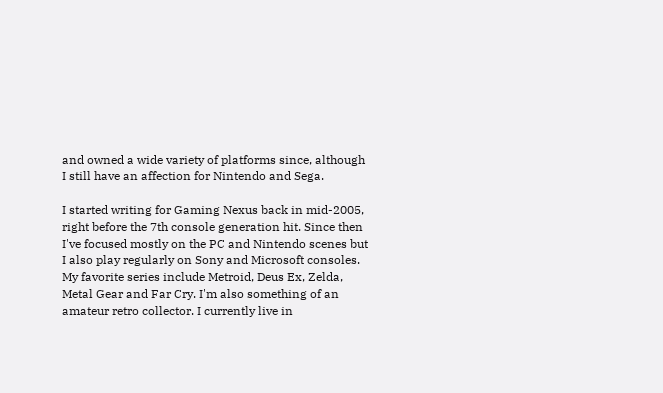and owned a wide variety of platforms since, although I still have an affection for Nintendo and Sega.

I started writing for Gaming Nexus back in mid-2005, right before the 7th console generation hit. Since then I've focused mostly on the PC and Nintendo scenes but I also play regularly on Sony and Microsoft consoles. My favorite series include Metroid, Deus Ex, Zelda, Metal Gear and Far Cry. I'm also something of an amateur retro collector. I currently live in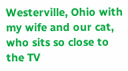Westerville, Ohio with my wife and our cat, who sits so close to the TV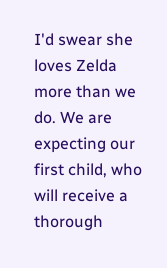I'd swear she loves Zelda more than we do. We are expecting our first child, who will receive a thorough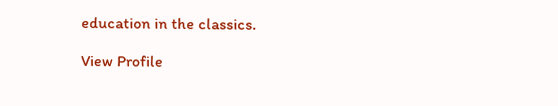education in the classics.

View Profile